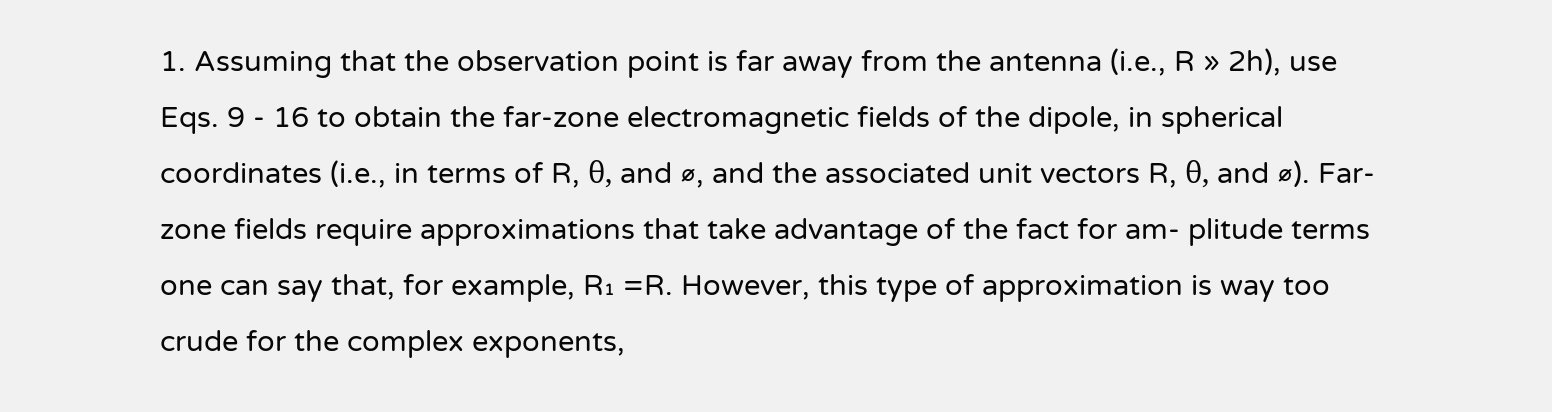1. Assuming that the observation point is far away from the antenna (i.e., R » 2h), use Eqs. 9 - 16 to obtain the far-zone electromagnetic fields of the dipole, in spherical coordinates (i.e., in terms of R, θ, and ∅, and the associated unit vectors R, θ, and ∅). Far-zone fields require approximations that take advantage of the fact for am- plitude terms one can say that, for example, R₁ =R. However, this type of approximation is way too crude for the complex exponents,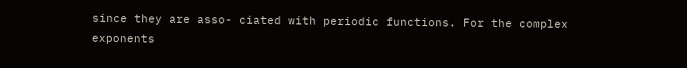since they are asso- ciated with periodic functions. For the complex exponents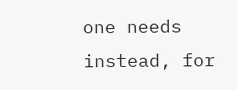one needs instead, for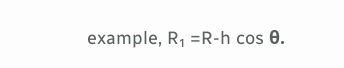example, R₁ =R-h cos θ.